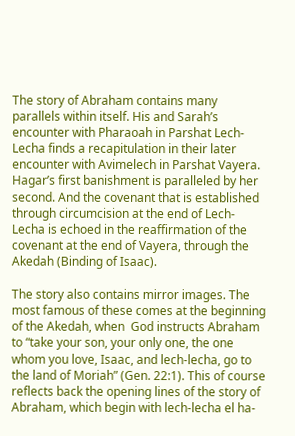The story of Abraham contains many parallels within itself. His and Sarah’s encounter with Pharaoah in Parshat Lech-Lecha finds a recapitulation in their later encounter with Avimelech in Parshat Vayera. Hagar’s first banishment is paralleled by her second. And the covenant that is established through circumcision at the end of Lech-Lecha is echoed in the reaffirmation of the covenant at the end of Vayera, through the Akedah (Binding of Isaac).

The story also contains mirror images. The most famous of these comes at the beginning of the Akedah, when  God instructs Abraham to “take your son, your only one, the one whom you love, Isaac, and lech-lecha, go to the land of Moriah” (Gen. 22:1). This of course reflects back the opening lines of the story of Abraham, which begin with lech-lecha el ha-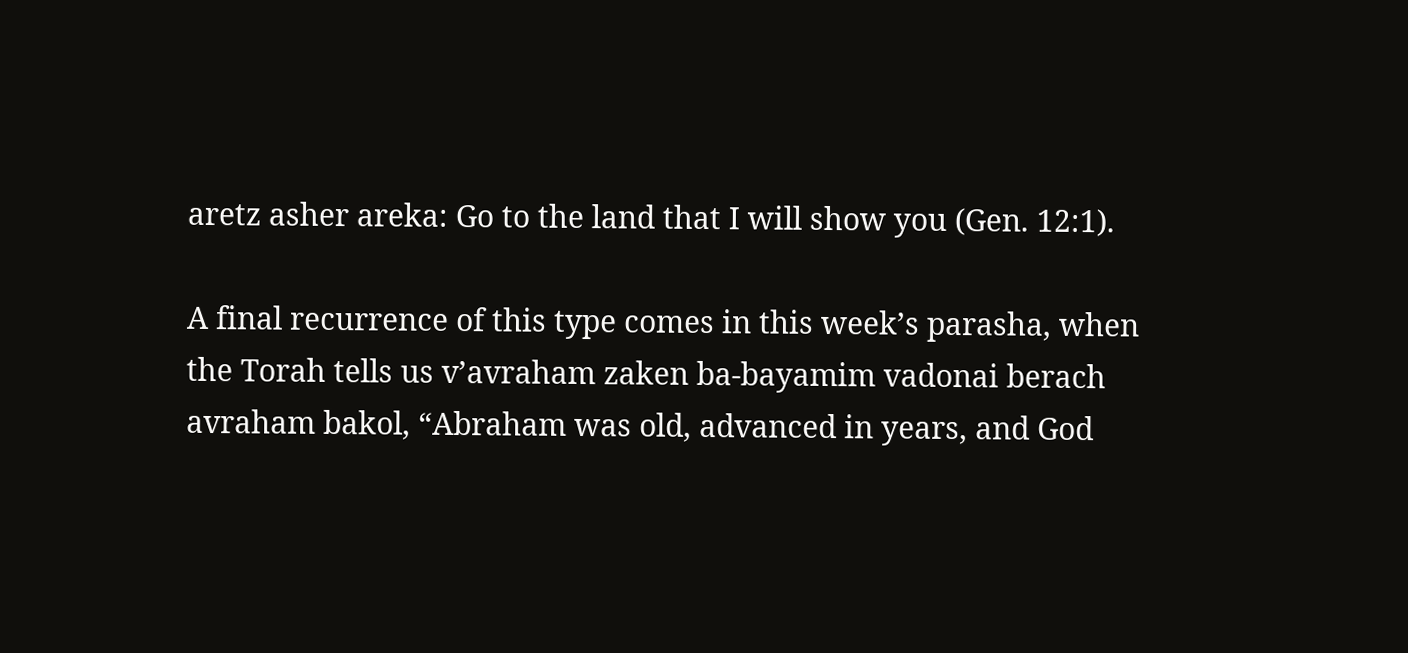aretz asher areka: Go to the land that I will show you (Gen. 12:1).

A final recurrence of this type comes in this week’s parasha, when the Torah tells us v’avraham zaken ba-bayamim vadonai berach avraham bakol, “Abraham was old, advanced in years, and God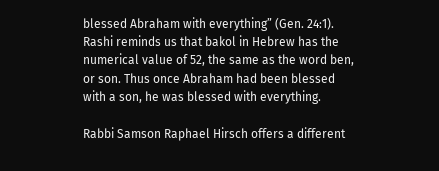blessed Abraham with everything” (Gen. 24:1). Rashi reminds us that bakol in Hebrew has the numerical value of 52, the same as the word ben, or son. Thus once Abraham had been blessed with a son, he was blessed with everything.

Rabbi Samson Raphael Hirsch offers a different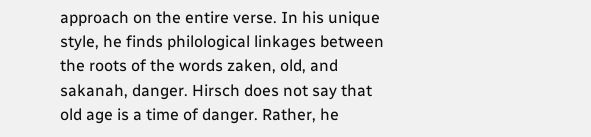approach on the entire verse. In his unique style, he finds philological linkages between the roots of the words zaken, old, and sakanah, danger. Hirsch does not say that old age is a time of danger. Rather, he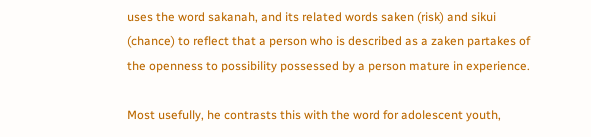uses the word sakanah, and its related words saken (risk) and sikui (chance) to reflect that a person who is described as a zaken partakes of the openness to possibility possessed by a person mature in experience.

Most usefully, he contrasts this with the word for adolescent youth,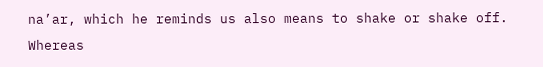na’ar, which he reminds us also means to shake or shake off. Whereas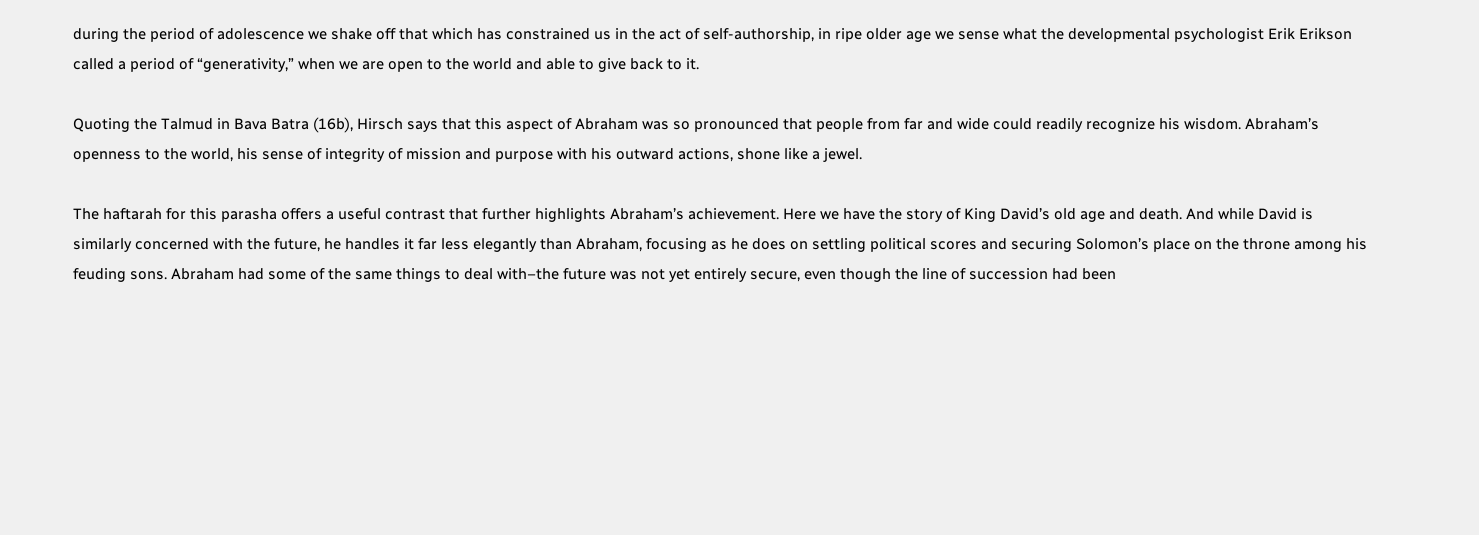during the period of adolescence we shake off that which has constrained us in the act of self-authorship, in ripe older age we sense what the developmental psychologist Erik Erikson called a period of “generativity,” when we are open to the world and able to give back to it.

Quoting the Talmud in Bava Batra (16b), Hirsch says that this aspect of Abraham was so pronounced that people from far and wide could readily recognize his wisdom. Abraham’s openness to the world, his sense of integrity of mission and purpose with his outward actions, shone like a jewel.

The haftarah for this parasha offers a useful contrast that further highlights Abraham’s achievement. Here we have the story of King David’s old age and death. And while David is similarly concerned with the future, he handles it far less elegantly than Abraham, focusing as he does on settling political scores and securing Solomon’s place on the throne among his feuding sons. Abraham had some of the same things to deal with–the future was not yet entirely secure, even though the line of succession had been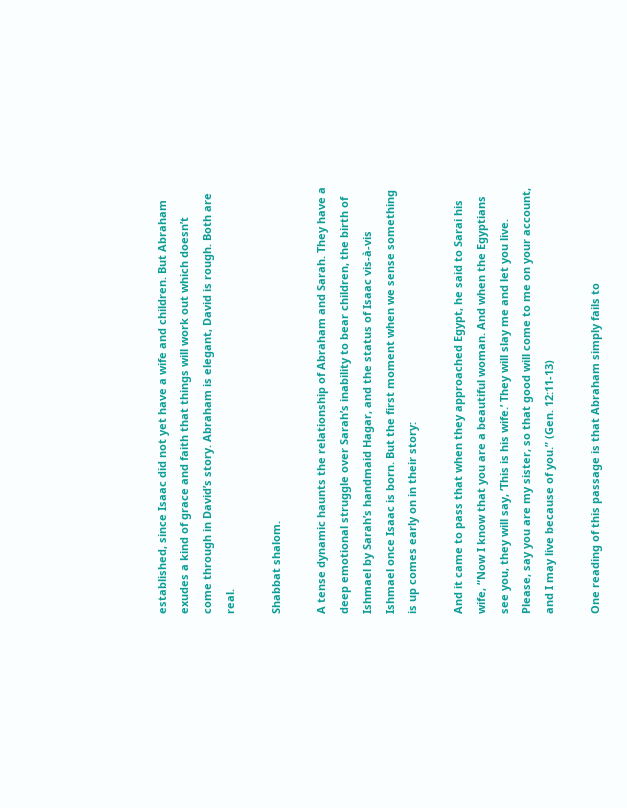established, since Isaac did not yet have a wife and children. But Abraham exudes a kind of grace and faith that things will work out which doesn’t come through in David’s story. Abraham is elegant, David is rough. Both are real.

Shabbat shalom.

A tense dynamic haunts the relationship of Abraham and Sarah. They have a deep emotional struggle over Sarah’s inability to bear children, the birth of Ishmael by Sarah’s handmaid Hagar, and the status of Isaac vis-à-vis Ishmael once Isaac is born. But the first moment when we sense something is up comes early on in their story:

And it came to pass that when they approached Egypt, he said to Sarai his wife, “Now I know that you are a beautiful woman. And when the Egyptians see you, they will say, ‘This is his wife.’ They will slay me and let you live. Please, say you are my sister, so that good will come to me on your account, and I may live because of you.” (Gen. 12:11-13)

One reading of this passage is that Abraham simply fails to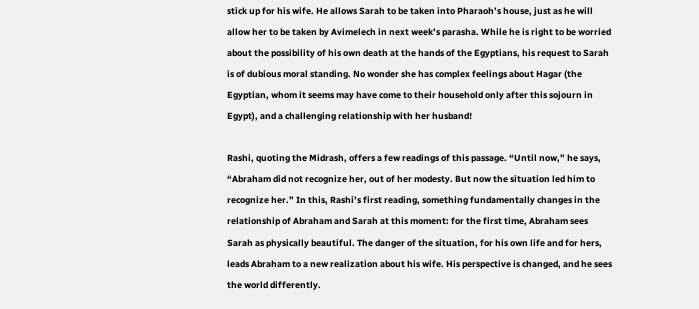stick up for his wife. He allows Sarah to be taken into Pharaoh’s house, just as he will allow her to be taken by Avimelech in next week’s parasha. While he is right to be worried about the possibility of his own death at the hands of the Egyptians, his request to Sarah is of dubious moral standing. No wonder she has complex feelings about Hagar (the Egyptian, whom it seems may have come to their household only after this sojourn in Egypt), and a challenging relationship with her husband!

Rashi, quoting the Midrash, offers a few readings of this passage. “Until now,” he says, “Abraham did not recognize her, out of her modesty. But now the situation led him to recognize her.” In this, Rashi’s first reading, something fundamentally changes in the relationship of Abraham and Sarah at this moment: for the first time, Abraham sees Sarah as physically beautiful. The danger of the situation, for his own life and for hers, leads Abraham to a new realization about his wife. His perspective is changed, and he sees the world differently.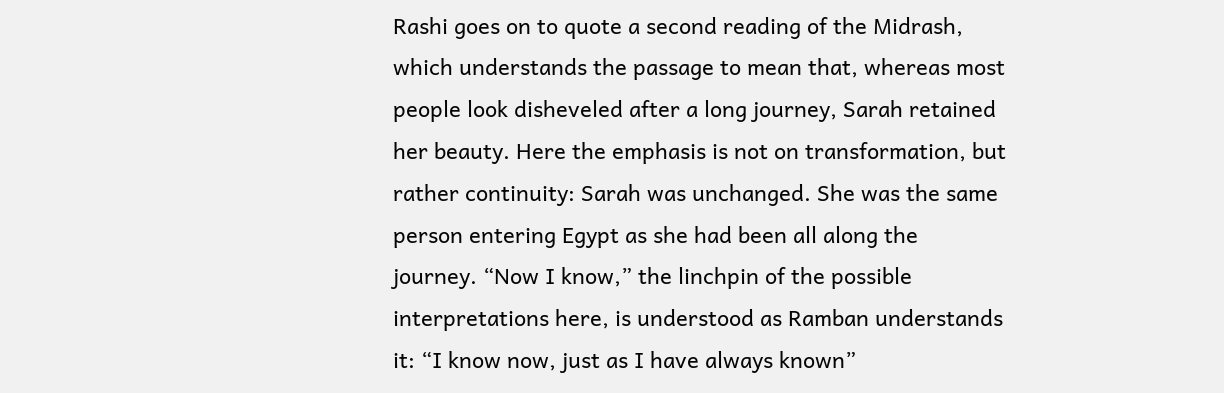Rashi goes on to quote a second reading of the Midrash, which understands the passage to mean that, whereas most people look disheveled after a long journey, Sarah retained her beauty. Here the emphasis is not on transformation, but rather continuity: Sarah was unchanged. She was the same person entering Egypt as she had been all along the journey. “Now I know,” the linchpin of the possible interpretations here, is understood as Ramban understands it: “I know now, just as I have always known”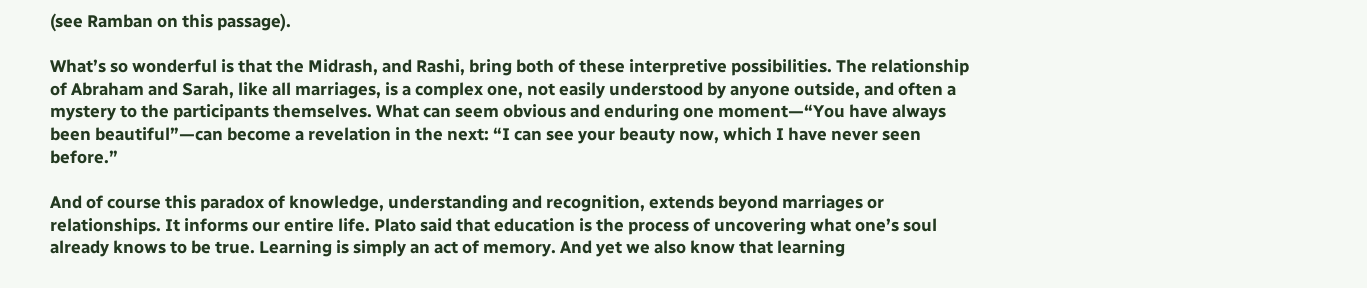(see Ramban on this passage).

What’s so wonderful is that the Midrash, and Rashi, bring both of these interpretive possibilities. The relationship of Abraham and Sarah, like all marriages, is a complex one, not easily understood by anyone outside, and often a mystery to the participants themselves. What can seem obvious and enduring one moment—“You have always been beautiful”—can become a revelation in the next: “I can see your beauty now, which I have never seen before.”

And of course this paradox of knowledge, understanding and recognition, extends beyond marriages or relationships. It informs our entire life. Plato said that education is the process of uncovering what one’s soul already knows to be true. Learning is simply an act of memory. And yet we also know that learning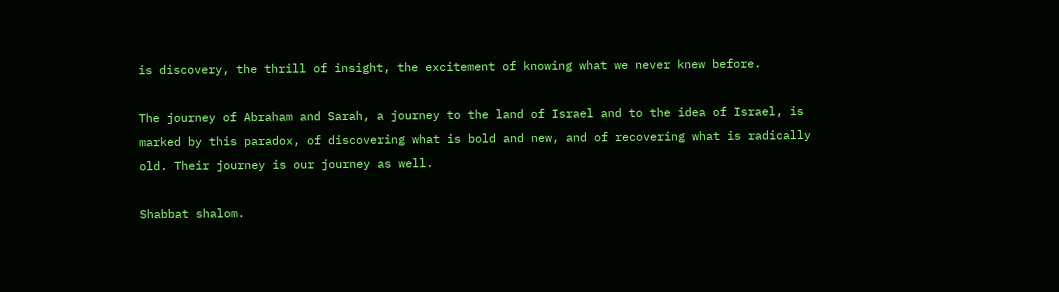is discovery, the thrill of insight, the excitement of knowing what we never knew before.

The journey of Abraham and Sarah, a journey to the land of Israel and to the idea of Israel, is marked by this paradox, of discovering what is bold and new, and of recovering what is radically old. Their journey is our journey as well.

Shabbat shalom.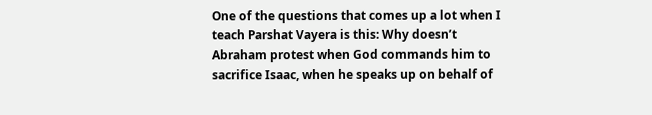One of the questions that comes up a lot when I teach Parshat Vayera is this: Why doesn’t Abraham protest when God commands him to sacrifice Isaac, when he speaks up on behalf of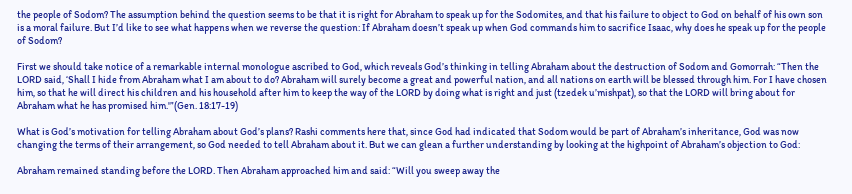the people of Sodom? The assumption behind the question seems to be that it is right for Abraham to speak up for the Sodomites, and that his failure to object to God on behalf of his own son is a moral failure. But I’d like to see what happens when we reverse the question: If Abraham doesn’t speak up when God commands him to sacrifice Isaac, why does he speak up for the people of Sodom?

First we should take notice of a remarkable internal monologue ascribed to God, which reveals God’s thinking in telling Abraham about the destruction of Sodom and Gomorrah: “Then the LORD said, ‘Shall I hide from Abraham what I am about to do? Abraham will surely become a great and powerful nation, and all nations on earth will be blessed through him. For I have chosen him, so that he will direct his children and his household after him to keep the way of the LORD by doing what is right and just (tzedek u’mishpat), so that the LORD will bring about for Abraham what he has promised him.'”(Gen. 18:17-19)

What is God’s motivation for telling Abraham about God’s plans? Rashi comments here that, since God had indicated that Sodom would be part of Abraham’s inheritance, God was now changing the terms of their arrangement, so God needed to tell Abraham about it. But we can glean a further understanding by looking at the highpoint of Abraham’s objection to God:

Abraham remained standing before the LORD. Then Abraham approached him and said: “Will you sweep away the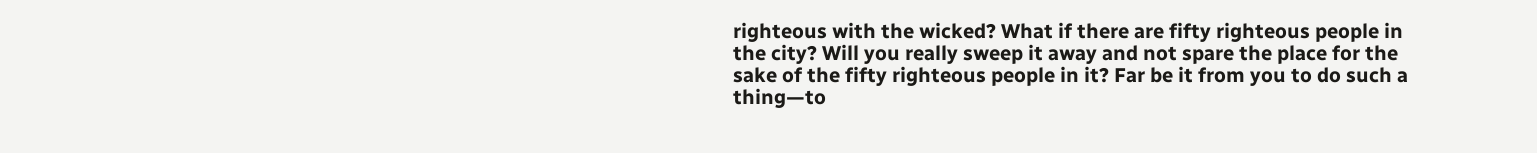righteous with the wicked? What if there are fifty righteous people in the city? Will you really sweep it away and not spare the place for the sake of the fifty righteous people in it? Far be it from you to do such a thing—to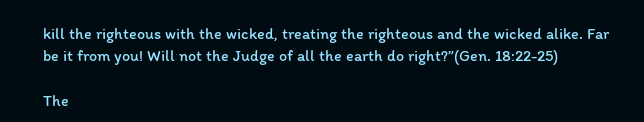kill the righteous with the wicked, treating the righteous and the wicked alike. Far be it from you! Will not the Judge of all the earth do right?”(Gen. 18:22-25)

The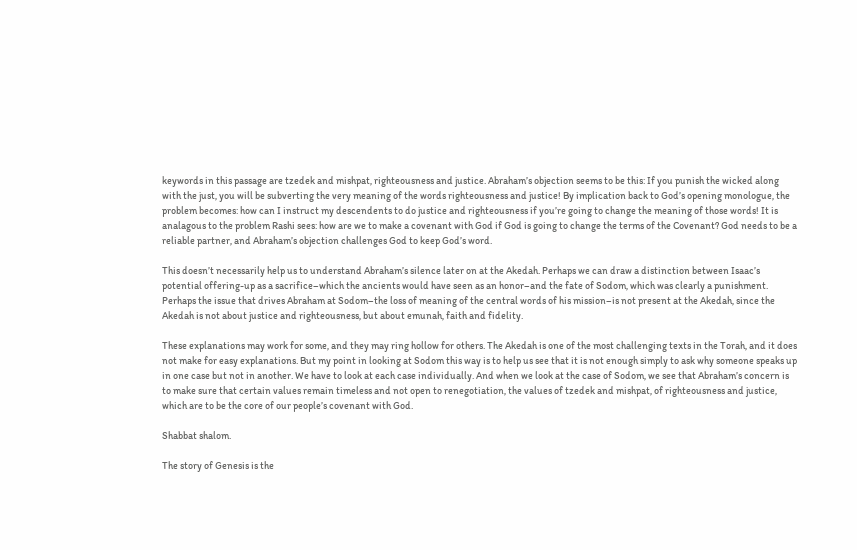keywords in this passage are tzedek and mishpat, righteousness and justice. Abraham’s objection seems to be this: If you punish the wicked along with the just, you will be subverting the very meaning of the words righteousness and justice! By implication back to God’s opening monologue, the problem becomes: how can I instruct my descendents to do justice and righteousness if you’re going to change the meaning of those words! It is analagous to the problem Rashi sees: how are we to make a covenant with God if God is going to change the terms of the Covenant? God needs to be a reliable partner, and Abraham’s objection challenges God to keep God’s word.

This doesn’t necessarily help us to understand Abraham’s silence later on at the Akedah. Perhaps we can draw a distinction between Isaac’s potential offering-up as a sacrifice–which the ancients would have seen as an honor–and the fate of Sodom, which was clearly a punishment. Perhaps the issue that drives Abraham at Sodom–the loss of meaning of the central words of his mission–is not present at the Akedah, since the Akedah is not about justice and righteousness, but about emunah, faith and fidelity.

These explanations may work for some, and they may ring hollow for others. The Akedah is one of the most challenging texts in the Torah, and it does not make for easy explanations. But my point in looking at Sodom this way is to help us see that it is not enough simply to ask why someone speaks up in one case but not in another. We have to look at each case individually. And when we look at the case of Sodom, we see that Abraham’s concern is to make sure that certain values remain timeless and not open to renegotiation, the values of tzedek and mishpat, of righteousness and justice, which are to be the core of our people’s covenant with God.

Shabbat shalom.

The story of Genesis is the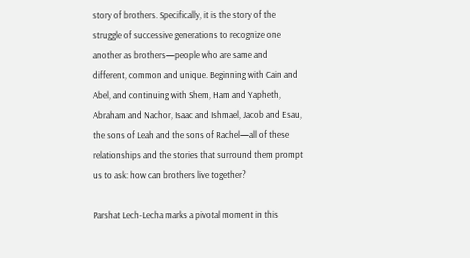story of brothers. Specifically, it is the story of the struggle of successive generations to recognize one another as brothers—people who are same and different, common and unique. Beginning with Cain and Abel, and continuing with Shem, Ham and Yapheth, Abraham and Nachor, Isaac and Ishmael, Jacob and Esau, the sons of Leah and the sons of Rachel—all of these relationships and the stories that surround them prompt us to ask: how can brothers live together?

Parshat Lech-Lecha marks a pivotal moment in this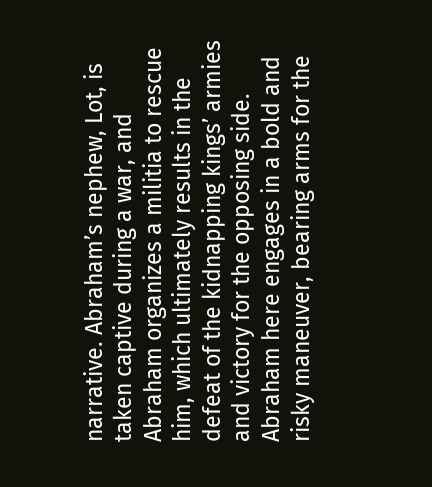narrative. Abraham’s nephew, Lot, is taken captive during a war, and Abraham organizes a militia to rescue him, which ultimately results in the defeat of the kidnapping kings’ armies and victory for the opposing side. Abraham here engages in a bold and risky maneuver, bearing arms for the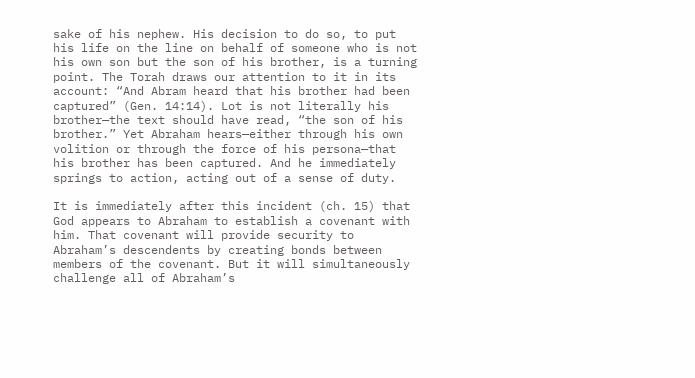sake of his nephew. His decision to do so, to put his life on the line on behalf of someone who is not his own son but the son of his brother, is a turning point. The Torah draws our attention to it in its account: “And Abram heard that his brother had been captured” (Gen. 14:14). Lot is not literally his brother—the text should have read, “the son of his brother.” Yet Abraham hears—either through his own volition or through the force of his persona—that his brother has been captured. And he immediately springs to action, acting out of a sense of duty.

It is immediately after this incident (ch. 15) that God appears to Abraham to establish a covenant with him. That covenant will provide security to Abraham’s descendents by creating bonds between members of the covenant. But it will simultaneously challenge all of Abraham’s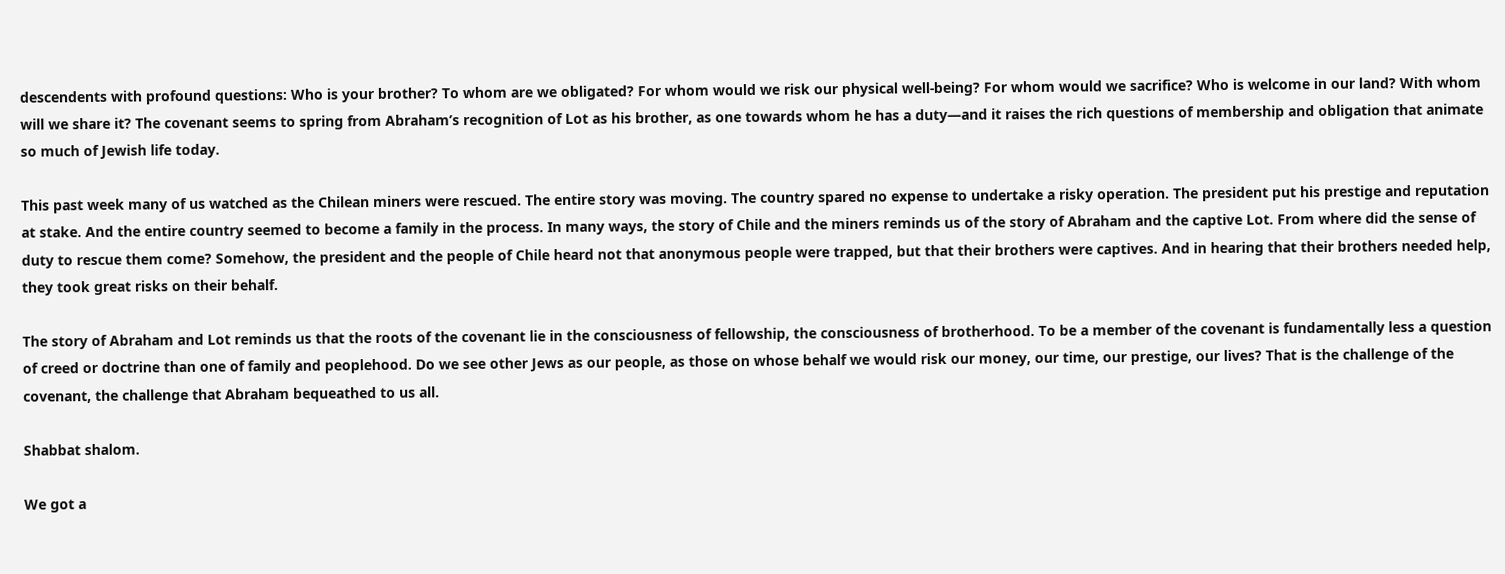descendents with profound questions: Who is your brother? To whom are we obligated? For whom would we risk our physical well-being? For whom would we sacrifice? Who is welcome in our land? With whom will we share it? The covenant seems to spring from Abraham’s recognition of Lot as his brother, as one towards whom he has a duty—and it raises the rich questions of membership and obligation that animate so much of Jewish life today.

This past week many of us watched as the Chilean miners were rescued. The entire story was moving. The country spared no expense to undertake a risky operation. The president put his prestige and reputation at stake. And the entire country seemed to become a family in the process. In many ways, the story of Chile and the miners reminds us of the story of Abraham and the captive Lot. From where did the sense of duty to rescue them come? Somehow, the president and the people of Chile heard not that anonymous people were trapped, but that their brothers were captives. And in hearing that their brothers needed help, they took great risks on their behalf.

The story of Abraham and Lot reminds us that the roots of the covenant lie in the consciousness of fellowship, the consciousness of brotherhood. To be a member of the covenant is fundamentally less a question of creed or doctrine than one of family and peoplehood. Do we see other Jews as our people, as those on whose behalf we would risk our money, our time, our prestige, our lives? That is the challenge of the covenant, the challenge that Abraham bequeathed to us all.

Shabbat shalom.

We got a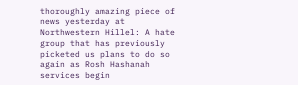thoroughly amazing piece of news yesterday at Northwestern Hillel: A hate group that has previously picketed us plans to do so again as Rosh Hashanah services begin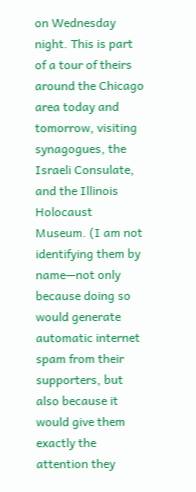on Wednesday night. This is part of a tour of theirs around the Chicago area today and tomorrow, visiting synagogues, the Israeli Consulate, and the Illinois Holocaust Museum. (I am not identifying them by name—not only because doing so would generate automatic internet spam from their supporters, but also because it would give them exactly the attention they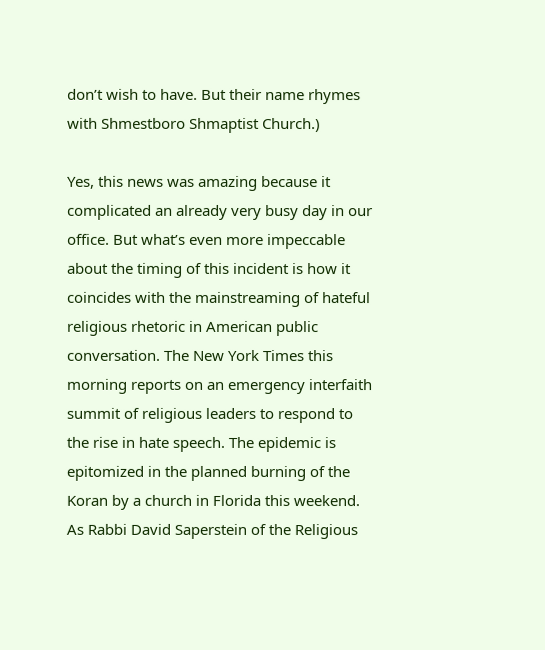don’t wish to have. But their name rhymes with Shmestboro Shmaptist Church.)

Yes, this news was amazing because it complicated an already very busy day in our office. But what’s even more impeccable about the timing of this incident is how it coincides with the mainstreaming of hateful religious rhetoric in American public conversation. The New York Times this morning reports on an emergency interfaith summit of religious leaders to respond to the rise in hate speech. The epidemic is epitomized in the planned burning of the Koran by a church in Florida this weekend. As Rabbi David Saperstein of the Religious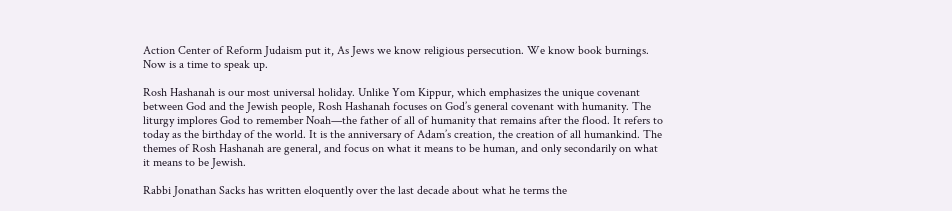Action Center of Reform Judaism put it, As Jews we know religious persecution. We know book burnings. Now is a time to speak up.

Rosh Hashanah is our most universal holiday. Unlike Yom Kippur, which emphasizes the unique covenant between God and the Jewish people, Rosh Hashanah focuses on God’s general covenant with humanity. The liturgy implores God to remember Noah—the father of all of humanity that remains after the flood. It refers to today as the birthday of the world. It is the anniversary of Adam’s creation, the creation of all humankind. The themes of Rosh Hashanah are general, and focus on what it means to be human, and only secondarily on what it means to be Jewish.

Rabbi Jonathan Sacks has written eloquently over the last decade about what he terms the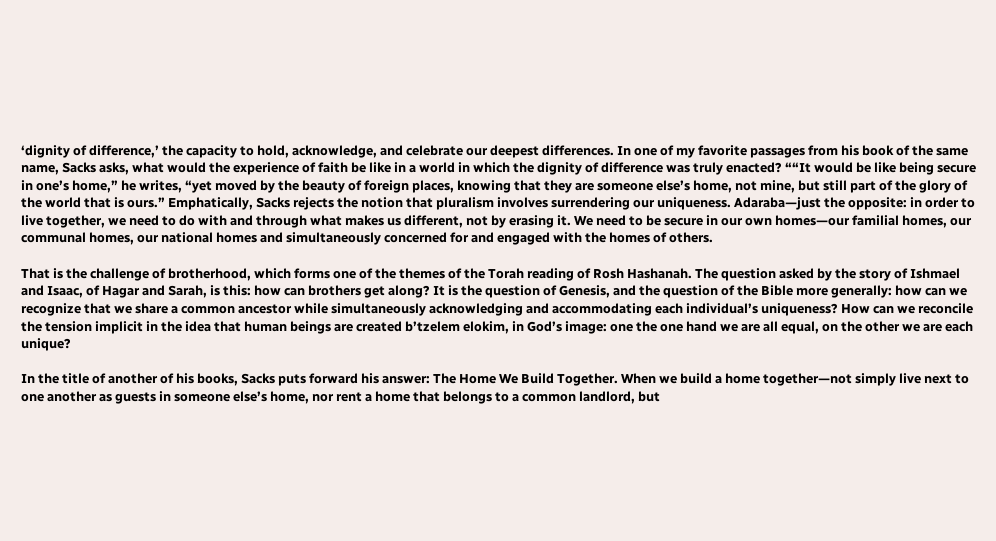‘dignity of difference,’ the capacity to hold, acknowledge, and celebrate our deepest differences. In one of my favorite passages from his book of the same name, Sacks asks, what would the experience of faith be like in a world in which the dignity of difference was truly enacted? ““It would be like being secure in one’s home,” he writes, “yet moved by the beauty of foreign places, knowing that they are someone else’s home, not mine, but still part of the glory of the world that is ours.” Emphatically, Sacks rejects the notion that pluralism involves surrendering our uniqueness. Adaraba—just the opposite: in order to live together, we need to do with and through what makes us different, not by erasing it. We need to be secure in our own homes—our familial homes, our communal homes, our national homes and simultaneously concerned for and engaged with the homes of others.

That is the challenge of brotherhood, which forms one of the themes of the Torah reading of Rosh Hashanah. The question asked by the story of Ishmael and Isaac, of Hagar and Sarah, is this: how can brothers get along? It is the question of Genesis, and the question of the Bible more generally: how can we recognize that we share a common ancestor while simultaneously acknowledging and accommodating each individual’s uniqueness? How can we reconcile the tension implicit in the idea that human beings are created b’tzelem elokim, in God’s image: one the one hand we are all equal, on the other we are each unique?

In the title of another of his books, Sacks puts forward his answer: The Home We Build Together. When we build a home together—not simply live next to one another as guests in someone else’s home, nor rent a home that belongs to a common landlord, but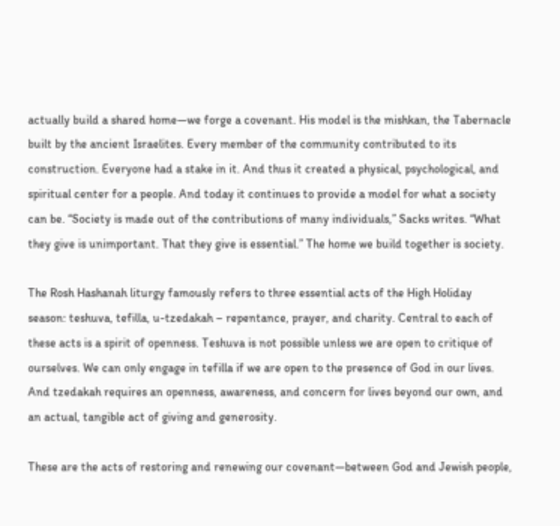actually build a shared home—we forge a covenant. His model is the mishkan, the Tabernacle built by the ancient Israelites. Every member of the community contributed to its construction. Everyone had a stake in it. And thus it created a physical, psychological, and spiritual center for a people. And today it continues to provide a model for what a society can be. “Society is made out of the contributions of many individuals,” Sacks writes. “What they give is unimportant. That they give is essential.” The home we build together is society.

The Rosh Hashanah liturgy famously refers to three essential acts of the High Holiday season: teshuva, tefilla, u-tzedakah – repentance, prayer, and charity. Central to each of these acts is a spirit of openness. Teshuva is not possible unless we are open to critique of ourselves. We can only engage in tefilla if we are open to the presence of God in our lives. And tzedakah requires an openness, awareness, and concern for lives beyond our own, and an actual, tangible act of giving and generosity.

These are the acts of restoring and renewing our covenant—between God and Jewish people,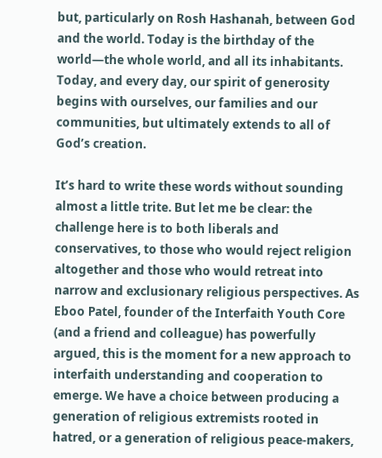but, particularly on Rosh Hashanah, between God and the world. Today is the birthday of the world—the whole world, and all its inhabitants. Today, and every day, our spirit of generosity begins with ourselves, our families and our communities, but ultimately extends to all of God’s creation.

It’s hard to write these words without sounding almost a little trite. But let me be clear: the challenge here is to both liberals and conservatives, to those who would reject religion altogether and those who would retreat into narrow and exclusionary religious perspectives. As Eboo Patel, founder of the Interfaith Youth Core (and a friend and colleague) has powerfully argued, this is the moment for a new approach to interfaith understanding and cooperation to emerge. We have a choice between producing a generation of religious extremists rooted in hatred, or a generation of religious peace-makers,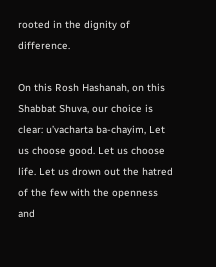rooted in the dignity of difference.

On this Rosh Hashanah, on this Shabbat Shuva, our choice is clear: u’vacharta ba-chayim, Let us choose good. Let us choose life. Let us drown out the hatred of the few with the openness and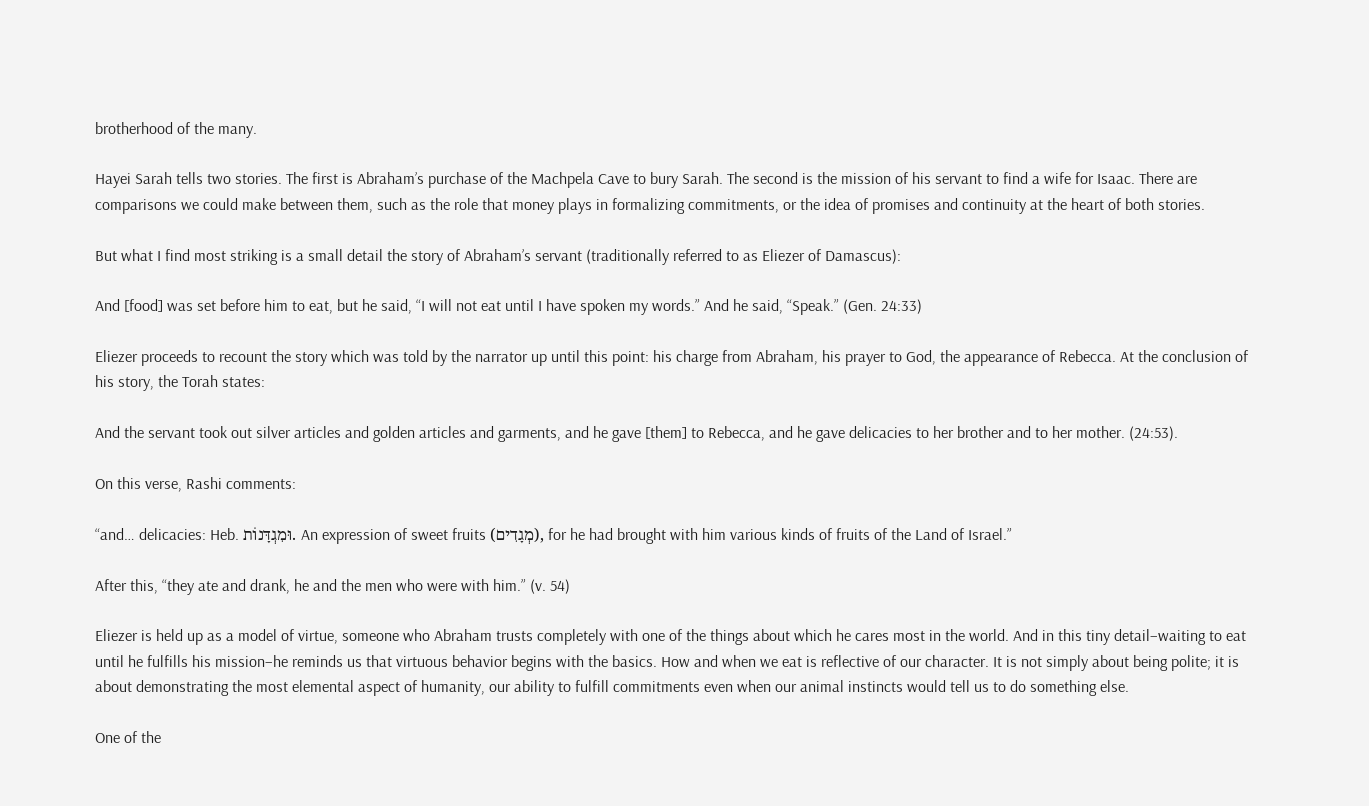brotherhood of the many.

Hayei Sarah tells two stories. The first is Abraham’s purchase of the Machpela Cave to bury Sarah. The second is the mission of his servant to find a wife for Isaac. There are comparisons we could make between them, such as the role that money plays in formalizing commitments, or the idea of promises and continuity at the heart of both stories.

But what I find most striking is a small detail the story of Abraham’s servant (traditionally referred to as Eliezer of Damascus):

And [food] was set before him to eat, but he said, “I will not eat until I have spoken my words.” And he said, “Speak.” (Gen. 24:33)

Eliezer proceeds to recount the story which was told by the narrator up until this point: his charge from Abraham, his prayer to God, the appearance of Rebecca. At the conclusion of his story, the Torah states:

And the servant took out silver articles and golden articles and garments, and he gave [them] to Rebecca, and he gave delicacies to her brother and to her mother. (24:53).

On this verse, Rashi comments:

“and… delicacies: Heb. וּמִגְדָּנוֹת. An expression of sweet fruits (מְגָדִים), for he had brought with him various kinds of fruits of the Land of Israel.”

After this, “they ate and drank, he and the men who were with him.” (v. 54)

Eliezer is held up as a model of virtue, someone who Abraham trusts completely with one of the things about which he cares most in the world. And in this tiny detail–waiting to eat until he fulfills his mission–he reminds us that virtuous behavior begins with the basics. How and when we eat is reflective of our character. It is not simply about being polite; it is about demonstrating the most elemental aspect of humanity, our ability to fulfill commitments even when our animal instincts would tell us to do something else.

One of the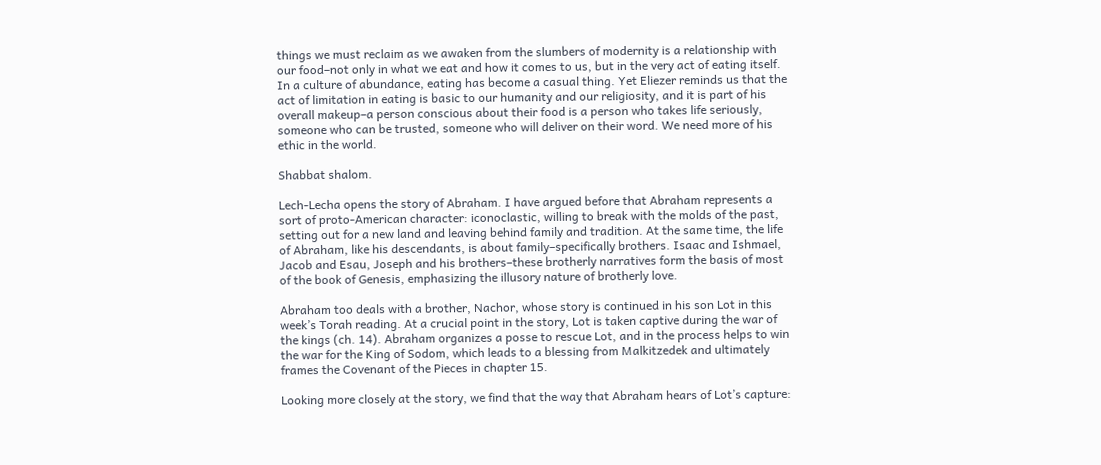things we must reclaim as we awaken from the slumbers of modernity is a relationship with our food–not only in what we eat and how it comes to us, but in the very act of eating itself. In a culture of abundance, eating has become a casual thing. Yet Eliezer reminds us that the act of limitation in eating is basic to our humanity and our religiosity, and it is part of his overall makeup–a person conscious about their food is a person who takes life seriously, someone who can be trusted, someone who will deliver on their word. We need more of his ethic in the world.

Shabbat shalom.

Lech-Lecha opens the story of Abraham. I have argued before that Abraham represents a sort of proto-American character: iconoclastic, willing to break with the molds of the past, setting out for a new land and leaving behind family and tradition. At the same time, the life of Abraham, like his descendants, is about family–specifically brothers. Isaac and Ishmael, Jacob and Esau, Joseph and his brothers–these brotherly narratives form the basis of most of the book of Genesis, emphasizing the illusory nature of brotherly love.

Abraham too deals with a brother, Nachor, whose story is continued in his son Lot in this week’s Torah reading. At a crucial point in the story, Lot is taken captive during the war of the kings (ch. 14). Abraham organizes a posse to rescue Lot, and in the process helps to win the war for the King of Sodom, which leads to a blessing from Malkitzedek and ultimately frames the Covenant of the Pieces in chapter 15.

Looking more closely at the story, we find that the way that Abraham hears of Lot’s capture: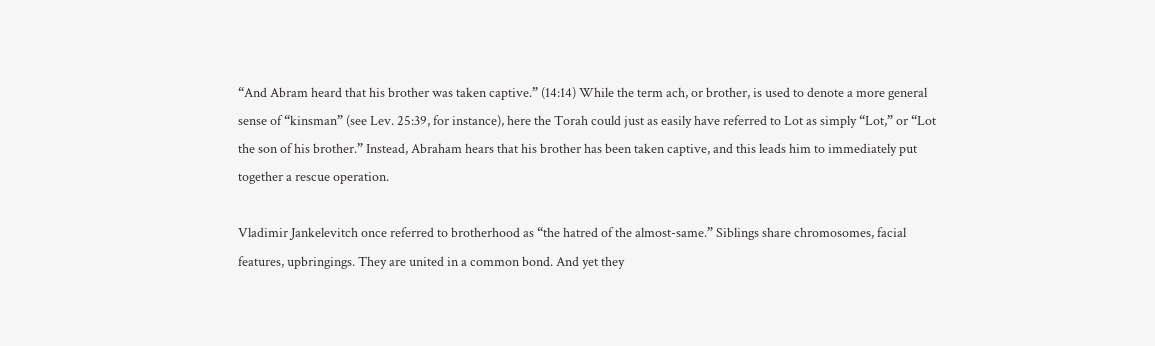“And Abram heard that his brother was taken captive.” (14:14) While the term ach, or brother, is used to denote a more general sense of “kinsman” (see Lev. 25:39, for instance), here the Torah could just as easily have referred to Lot as simply “Lot,” or “Lot the son of his brother.” Instead, Abraham hears that his brother has been taken captive, and this leads him to immediately put together a rescue operation.

Vladimir Jankelevitch once referred to brotherhood as “the hatred of the almost-same.” Siblings share chromosomes, facial features, upbringings. They are united in a common bond. And yet they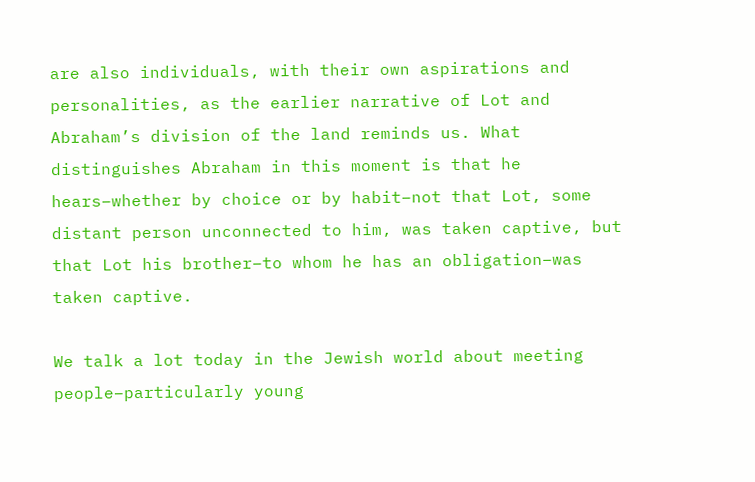are also individuals, with their own aspirations and personalities, as the earlier narrative of Lot and Abraham’s division of the land reminds us. What distinguishes Abraham in this moment is that he hears–whether by choice or by habit–not that Lot, some distant person unconnected to him, was taken captive, but that Lot his brother–to whom he has an obligation–was taken captive.

We talk a lot today in the Jewish world about meeting people–particularly young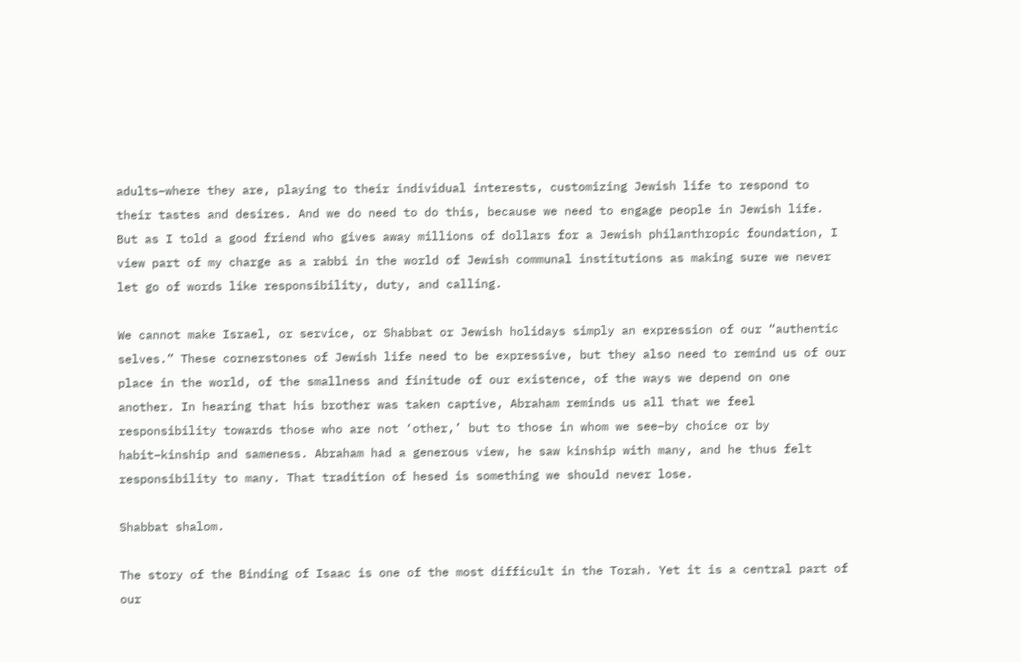adults–where they are, playing to their individual interests, customizing Jewish life to respond to their tastes and desires. And we do need to do this, because we need to engage people in Jewish life. But as I told a good friend who gives away millions of dollars for a Jewish philanthropic foundation, I view part of my charge as a rabbi in the world of Jewish communal institutions as making sure we never let go of words like responsibility, duty, and calling.

We cannot make Israel, or service, or Shabbat or Jewish holidays simply an expression of our “authentic selves.” These cornerstones of Jewish life need to be expressive, but they also need to remind us of our place in the world, of the smallness and finitude of our existence, of the ways we depend on one another. In hearing that his brother was taken captive, Abraham reminds us all that we feel responsibility towards those who are not ‘other,’ but to those in whom we see–by choice or by habit–kinship and sameness. Abraham had a generous view, he saw kinship with many, and he thus felt responsibility to many. That tradition of hesed is something we should never lose.

Shabbat shalom.

The story of the Binding of Isaac is one of the most difficult in the Torah. Yet it is a central part of our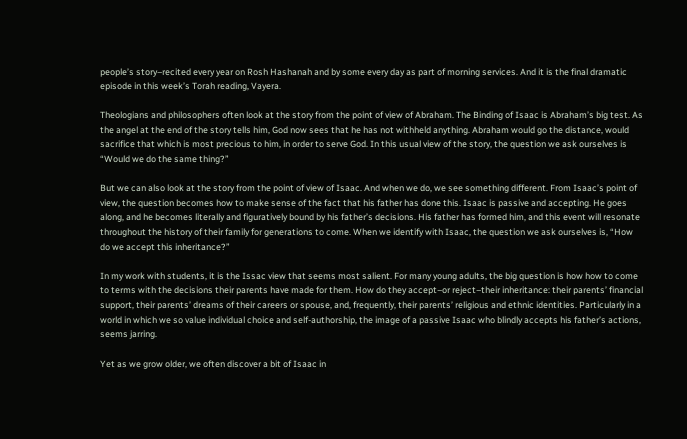people’s story–recited every year on Rosh Hashanah and by some every day as part of morning services. And it is the final dramatic episode in this week’s Torah reading, Vayera.

Theologians and philosophers often look at the story from the point of view of Abraham. The Binding of Isaac is Abraham’s big test. As the angel at the end of the story tells him, God now sees that he has not withheld anything. Abraham would go the distance, would sacrifice that which is most precious to him, in order to serve God. In this usual view of the story, the question we ask ourselves is “Would we do the same thing?”

But we can also look at the story from the point of view of Isaac. And when we do, we see something different. From Isaac’s point of view, the question becomes how to make sense of the fact that his father has done this. Isaac is passive and accepting. He goes along, and he becomes literally and figuratively bound by his father’s decisions. His father has formed him, and this event will resonate throughout the history of their family for generations to come. When we identify with Isaac, the question we ask ourselves is, “How do we accept this inheritance?”

In my work with students, it is the Issac view that seems most salient. For many young adults, the big question is how how to come to terms with the decisions their parents have made for them. How do they accept–or reject–their inheritance: their parents’ financial support, their parents’ dreams of their careers or spouse, and, frequently, their parents’ religious and ethnic identities. Particularly in a world in which we so value individual choice and self-authorship, the image of a passive Isaac who blindly accepts his father’s actions, seems jarring.

Yet as we grow older, we often discover a bit of Isaac in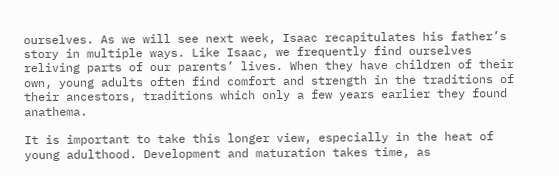ourselves. As we will see next week, Isaac recapitulates his father’s story in multiple ways. Like Isaac, we frequently find ourselves reliving parts of our parents’ lives. When they have children of their own, young adults often find comfort and strength in the traditions of their ancestors, traditions which only a few years earlier they found anathema.

It is important to take this longer view, especially in the heat of young adulthood. Development and maturation takes time, as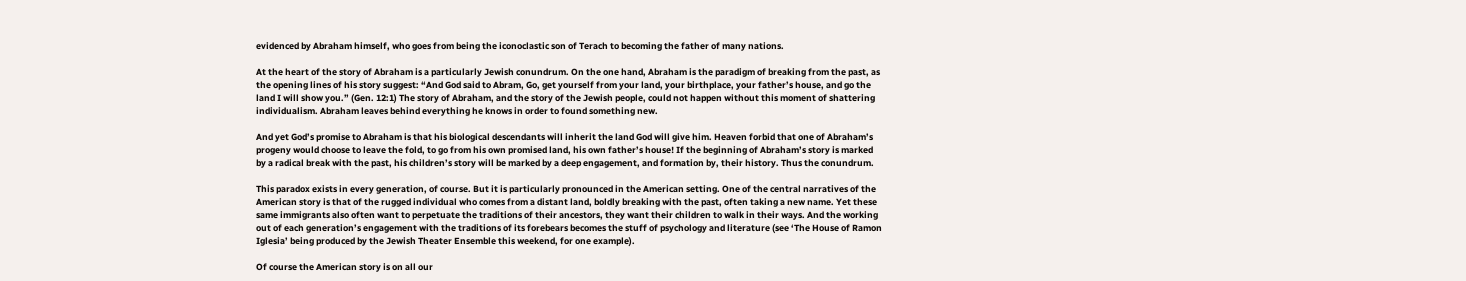evidenced by Abraham himself, who goes from being the iconoclastic son of Terach to becoming the father of many nations.

At the heart of the story of Abraham is a particularly Jewish conundrum. On the one hand, Abraham is the paradigm of breaking from the past, as the opening lines of his story suggest: “And God said to Abram, Go, get yourself from your land, your birthplace, your father’s house, and go the land I will show you.” (Gen. 12:1) The story of Abraham, and the story of the Jewish people, could not happen without this moment of shattering individualism. Abraham leaves behind everything he knows in order to found something new.

And yet God’s promise to Abraham is that his biological descendants will inherit the land God will give him. Heaven forbid that one of Abraham’s progeny would choose to leave the fold, to go from his own promised land, his own father’s house! If the beginning of Abraham’s story is marked by a radical break with the past, his children’s story will be marked by a deep engagement, and formation by, their history. Thus the conundrum.

This paradox exists in every generation, of course. But it is particularly pronounced in the American setting. One of the central narratives of the American story is that of the rugged individual who comes from a distant land, boldly breaking with the past, often taking a new name. Yet these same immigrants also often want to perpetuate the traditions of their ancestors, they want their children to walk in their ways. And the working out of each generation’s engagement with the traditions of its forebears becomes the stuff of psychology and literature (see ‘The House of Ramon Iglesia’ being produced by the Jewish Theater Ensemble this weekend, for one example).

Of course the American story is on all our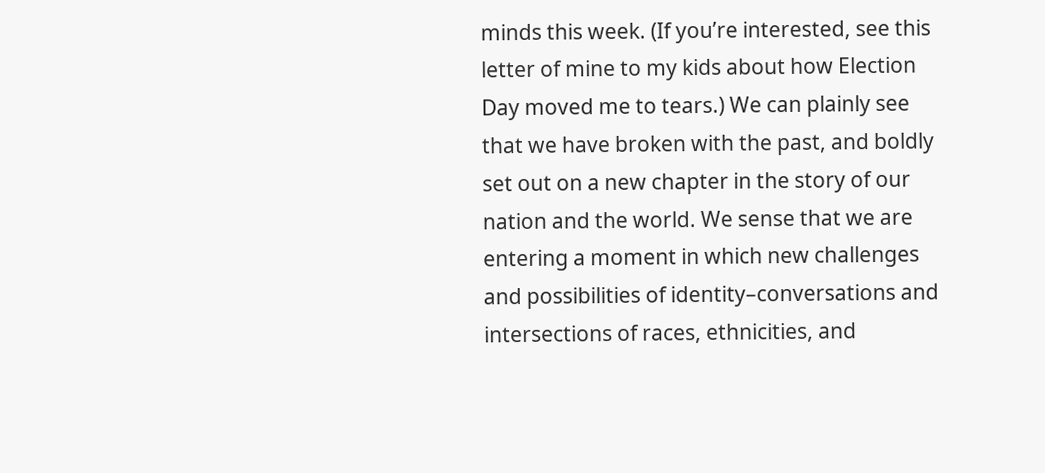minds this week. (If you’re interested, see this letter of mine to my kids about how Election Day moved me to tears.) We can plainly see that we have broken with the past, and boldly set out on a new chapter in the story of our nation and the world. We sense that we are entering a moment in which new challenges and possibilities of identity–conversations and intersections of races, ethnicities, and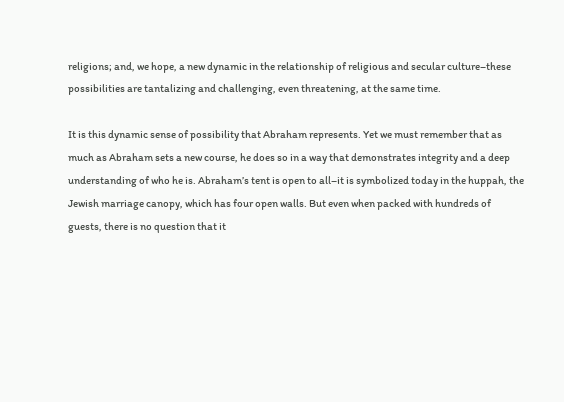religions; and, we hope, a new dynamic in the relationship of religious and secular culture–these possibilities are tantalizing and challenging, even threatening, at the same time.

It is this dynamic sense of possibility that Abraham represents. Yet we must remember that as much as Abraham sets a new course, he does so in a way that demonstrates integrity and a deep understanding of who he is. Abraham’s tent is open to all–it is symbolized today in the huppah, the Jewish marriage canopy, which has four open walls. But even when packed with hundreds of guests, there is no question that it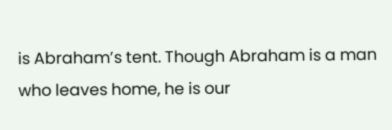is Abraham’s tent. Though Abraham is a man who leaves home, he is our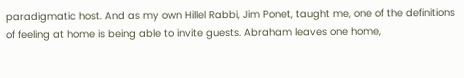paradigmatic host. And as my own Hillel Rabbi, Jim Ponet, taught me, one of the definitions of feeling at home is being able to invite guests. Abraham leaves one home,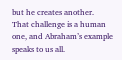but he creates another.  That challenge is a human one, and Abraham’s example speaks to us all.